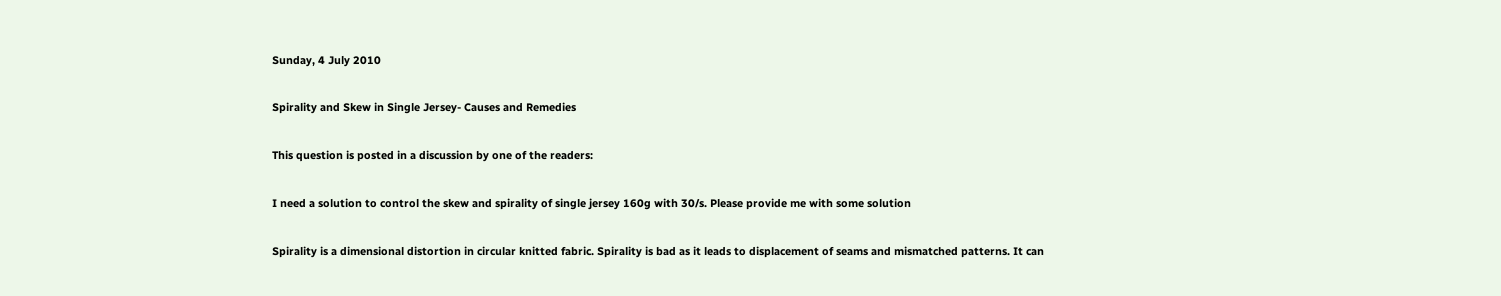Sunday, 4 July 2010

Spirality and Skew in Single Jersey- Causes and Remedies

This question is posted in a discussion by one of the readers:

I need a solution to control the skew and spirality of single jersey 160g with 30/s. Please provide me with some solution

Spirality is a dimensional distortion in circular knitted fabric. Spirality is bad as it leads to displacement of seams and mismatched patterns. It can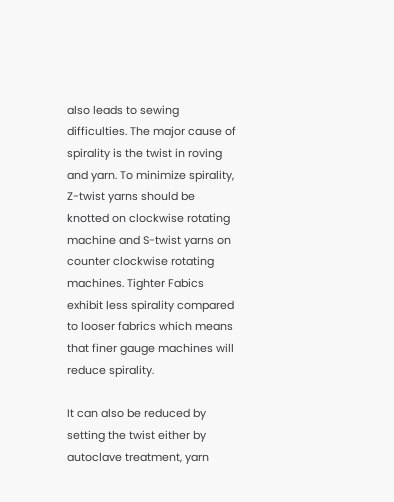also leads to sewing difficulties. The major cause of spirality is the twist in roving and yarn. To minimize spirality, Z-twist yarns should be knotted on clockwise rotating machine and S-twist yarns on counter clockwise rotating machines. Tighter Fabics exhibit less spirality compared to looser fabrics which means that finer gauge machines will reduce spirality.

It can also be reduced by setting the twist either by autoclave treatment, yarn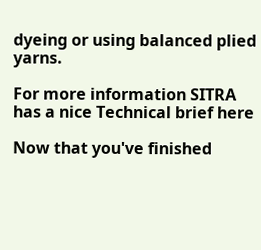dyeing or using balanced plied yarns.

For more information SITRA has a nice Technical brief here

Now that you've finished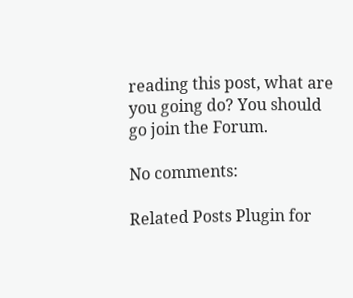reading this post, what are you going do? You should go join the Forum.

No comments:

Related Posts Plugin for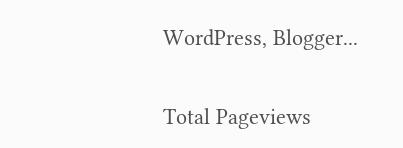WordPress, Blogger...

Total Pageviews